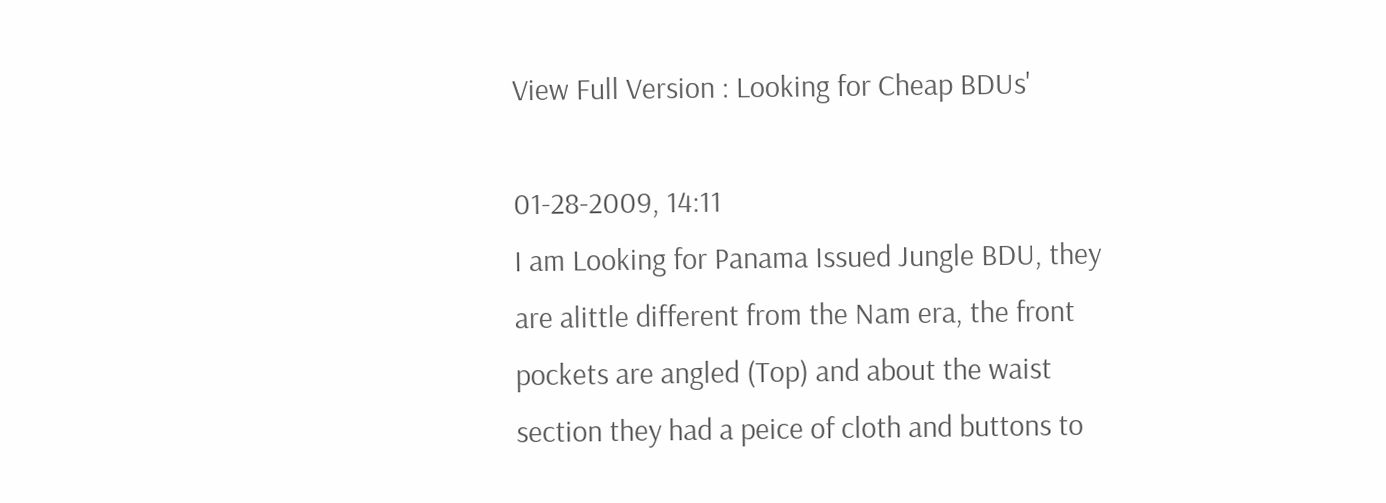View Full Version : Looking for Cheap BDUs'

01-28-2009, 14:11
I am Looking for Panama Issued Jungle BDU, they are alittle different from the Nam era, the front pockets are angled (Top) and about the waist section they had a peice of cloth and buttons to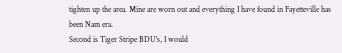tighten up the area. Mine are worn out and everything I have found in Fayetteville has been Nam era.
Second is Tiger Stripe BDU's, I would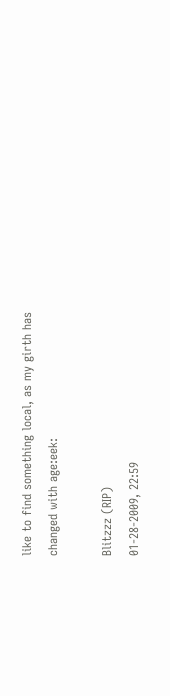like to find something local, as my girth has changed with age:eek:

Blitzzz (RIP)
01-28-2009, 22:59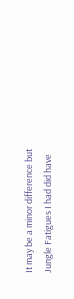It may be a minor difference but Jungle Fatigues I had did have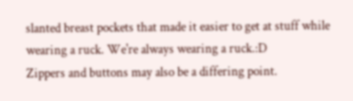slanted breast pockets that made it easier to get at stuff while wearing a ruck. We're always wearing a ruck.:D
Zippers and buttons may also be a differing point.